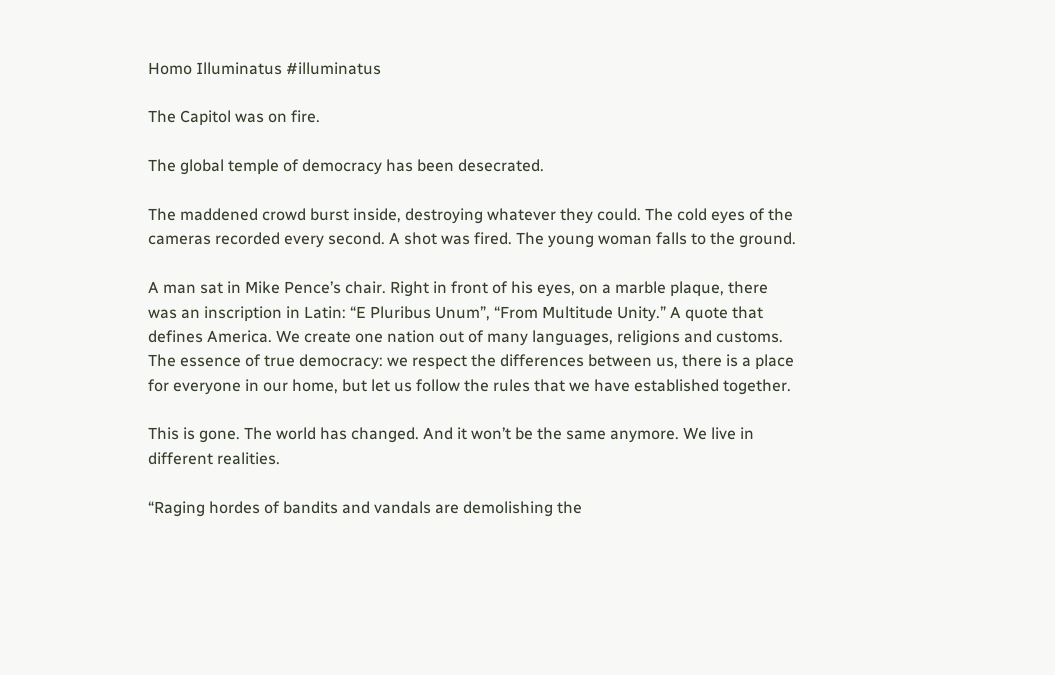Homo Illuminatus #illuminatus

The Capitol was on fire.

The global temple of democracy has been desecrated.

The maddened crowd burst inside, destroying whatever they could. The cold eyes of the cameras recorded every second. A shot was fired. The young woman falls to the ground.

A man sat in Mike Pence’s chair. Right in front of his eyes, on a marble plaque, there was an inscription in Latin: “E Pluribus Unum”, “From Multitude Unity.” A quote that defines America. We create one nation out of many languages, religions and customs. The essence of true democracy: we respect the differences between us, there is a place for everyone in our home, but let us follow the rules that we have established together.

This is gone. The world has changed. And it won’t be the same anymore. We live in different realities.

“Raging hordes of bandits and vandals are demolishing the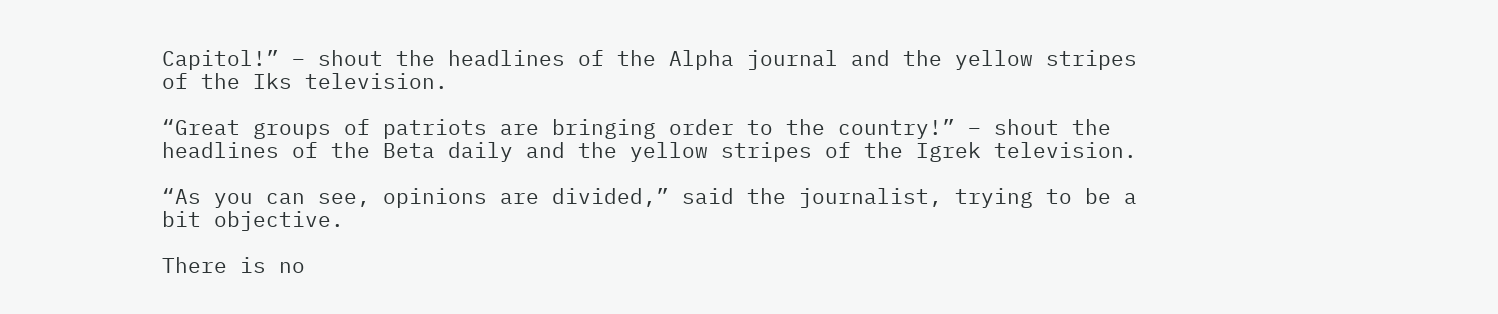Capitol!” – shout the headlines of the Alpha journal and the yellow stripes of the Iks television.

“Great groups of patriots are bringing order to the country!” – shout the headlines of the Beta daily and the yellow stripes of the Igrek television.

“As you can see, opinions are divided,” said the journalist, trying to be a bit objective.

There is no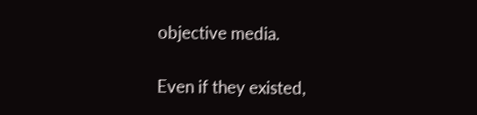objective media.

Even if they existed,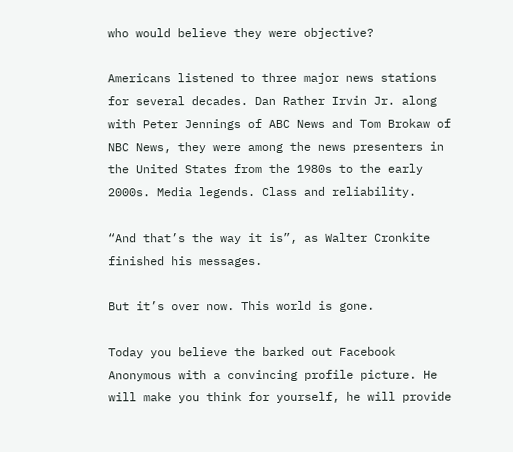who would believe they were objective?

Americans listened to three major news stations for several decades. Dan Rather Irvin Jr. along with Peter Jennings of ABC News and Tom Brokaw of NBC News, they were among the news presenters in the United States from the 1980s to the early 2000s. Media legends. Class and reliability.

“And that’s the way it is”, as Walter Cronkite finished his messages.

But it’s over now. This world is gone.

Today you believe the barked out Facebook Anonymous with a convincing profile picture. He will make you think for yourself, he will provide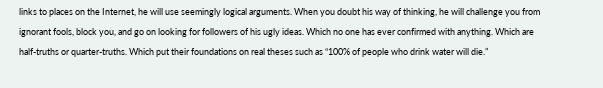links to places on the Internet, he will use seemingly logical arguments. When you doubt his way of thinking, he will challenge you from ignorant fools, block you, and go on looking for followers of his ugly ideas. Which no one has ever confirmed with anything. Which are half-truths or quarter-truths. Which put their foundations on real theses such as “100% of people who drink water will die.”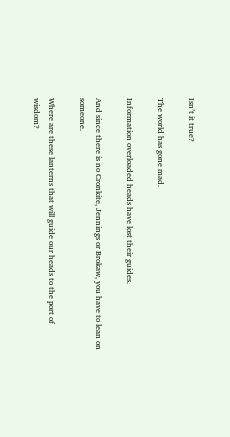Isn’t it true?

The world has gone mad.

Information overloaded heads have lost their guides.

And since there is no Cronkite, Jennings or Brokaw, you have to lean on someone.

Where are these lanterns that will guide our heads to the port of wisdom?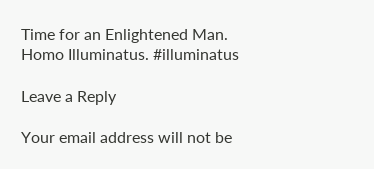Time for an Enlightened Man. Homo Illuminatus. #illuminatus

Leave a Reply

Your email address will not be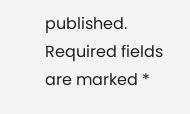published. Required fields are marked *